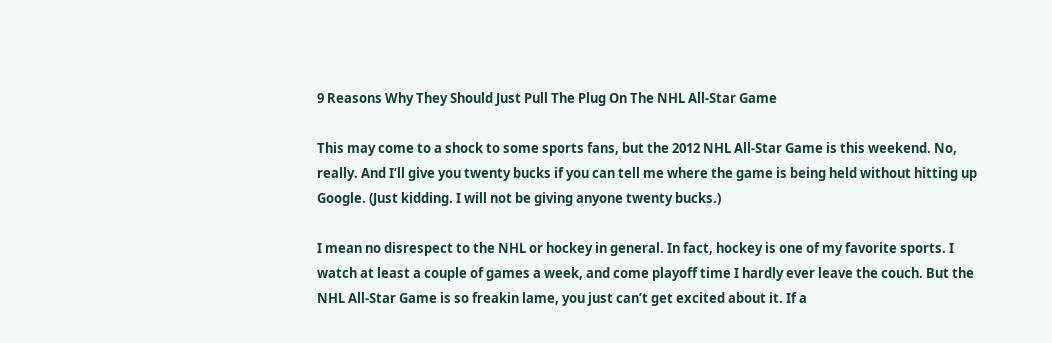9 Reasons Why They Should Just Pull The Plug On The NHL All-Star Game

This may come to a shock to some sports fans, but the 2012 NHL All-Star Game is this weekend. No, really. And I’ll give you twenty bucks if you can tell me where the game is being held without hitting up Google. (Just kidding. I will not be giving anyone twenty bucks.)

I mean no disrespect to the NHL or hockey in general. In fact, hockey is one of my favorite sports. I watch at least a couple of games a week, and come playoff time I hardly ever leave the couch. But the NHL All-Star Game is so freakin lame, you just can’t get excited about it. If a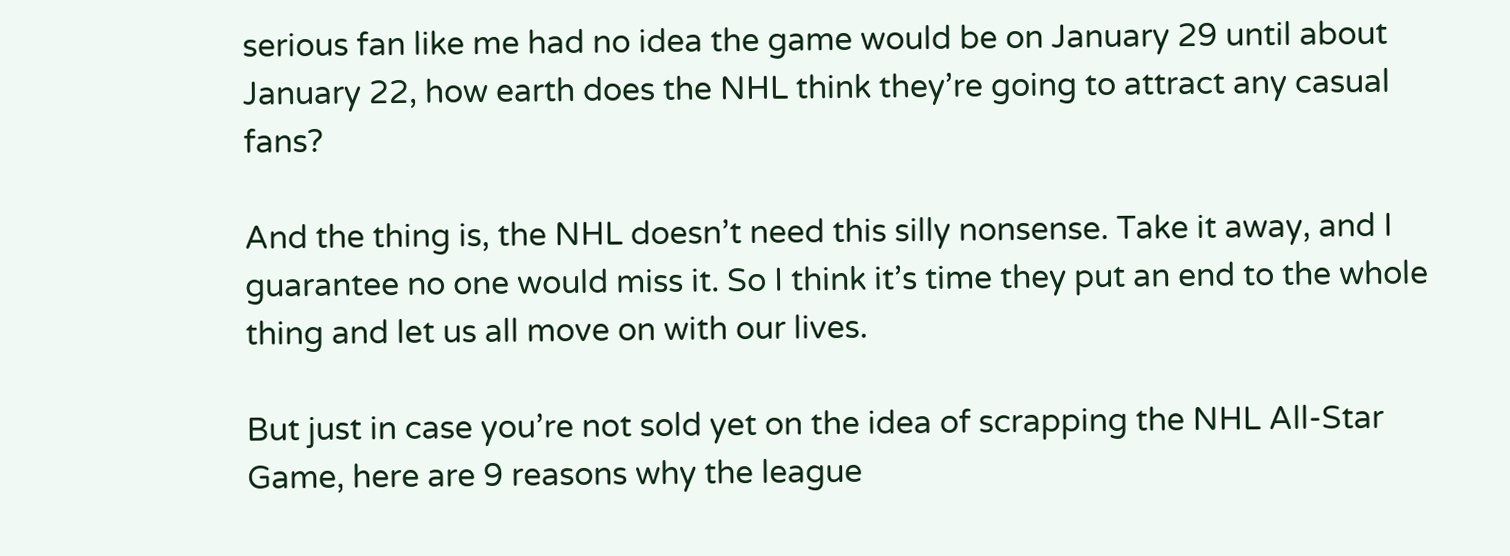serious fan like me had no idea the game would be on January 29 until about January 22, how earth does the NHL think they’re going to attract any casual fans?

And the thing is, the NHL doesn’t need this silly nonsense. Take it away, and I guarantee no one would miss it. So I think it’s time they put an end to the whole thing and let us all move on with our lives.

But just in case you’re not sold yet on the idea of scrapping the NHL All-Star Game, here are 9 reasons why the league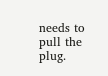needs to pull the plug.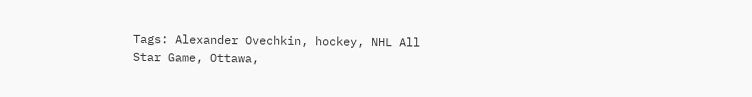Tags: Alexander Ovechkin, hockey, NHL All Star Game, Ottawa,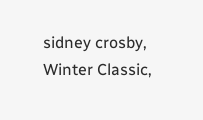sidney crosby, Winter Classic,